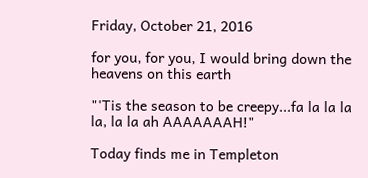Friday, October 21, 2016

for you, for you, I would bring down the heavens on this earth

"'Tis the season to be creepy...fa la la la la, la la ah AAAAAAAH!"

Today finds me in Templeton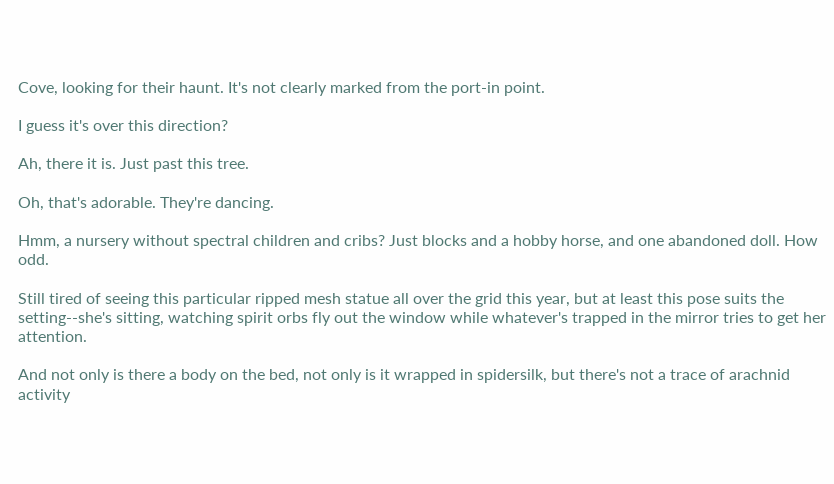Cove, looking for their haunt. It's not clearly marked from the port-in point.

I guess it's over this direction?

Ah, there it is. Just past this tree.

Oh, that's adorable. They're dancing.

Hmm, a nursery without spectral children and cribs? Just blocks and a hobby horse, and one abandoned doll. How odd.

Still tired of seeing this particular ripped mesh statue all over the grid this year, but at least this pose suits the setting--she's sitting, watching spirit orbs fly out the window while whatever's trapped in the mirror tries to get her attention.

And not only is there a body on the bed, not only is it wrapped in spidersilk, but there's not a trace of arachnid activity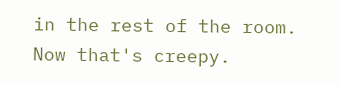in the rest of the room. Now that's creepy.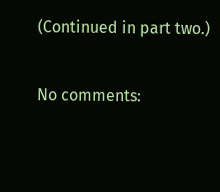(Continued in part two.)

No comments: